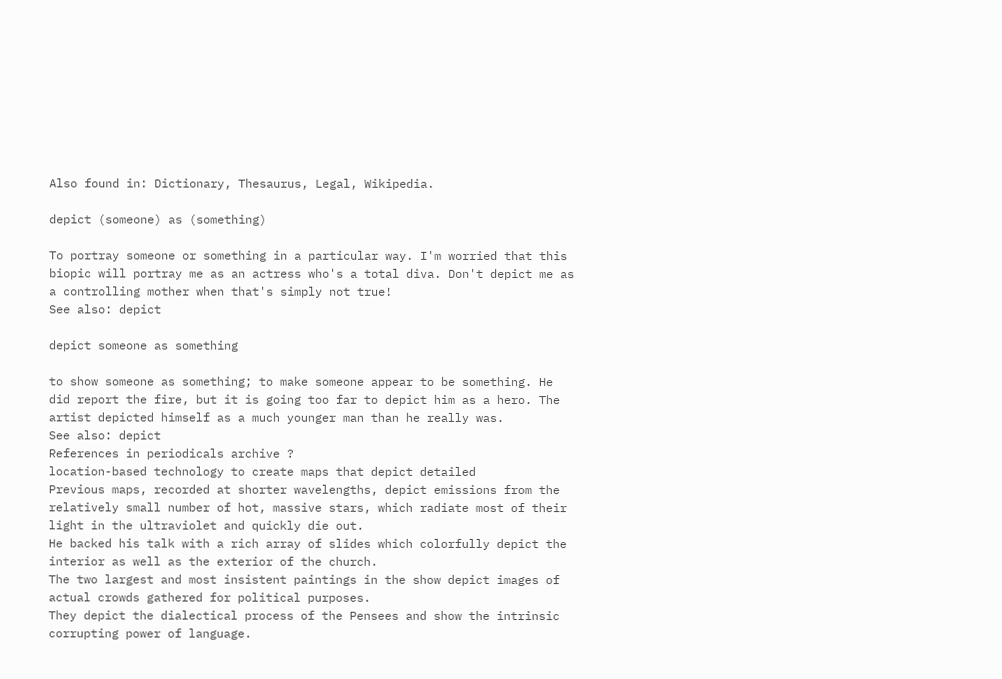Also found in: Dictionary, Thesaurus, Legal, Wikipedia.

depict (someone) as (something)

To portray someone or something in a particular way. I'm worried that this biopic will portray me as an actress who's a total diva. Don't depict me as a controlling mother when that's simply not true!
See also: depict

depict someone as something

to show someone as something; to make someone appear to be something. He did report the fire, but it is going too far to depict him as a hero. The artist depicted himself as a much younger man than he really was.
See also: depict
References in periodicals archive ?
location-based technology to create maps that depict detailed
Previous maps, recorded at shorter wavelengths, depict emissions from the relatively small number of hot, massive stars, which radiate most of their light in the ultraviolet and quickly die out.
He backed his talk with a rich array of slides which colorfully depict the interior as well as the exterior of the church.
The two largest and most insistent paintings in the show depict images of actual crowds gathered for political purposes.
They depict the dialectical process of the Pensees and show the intrinsic corrupting power of language.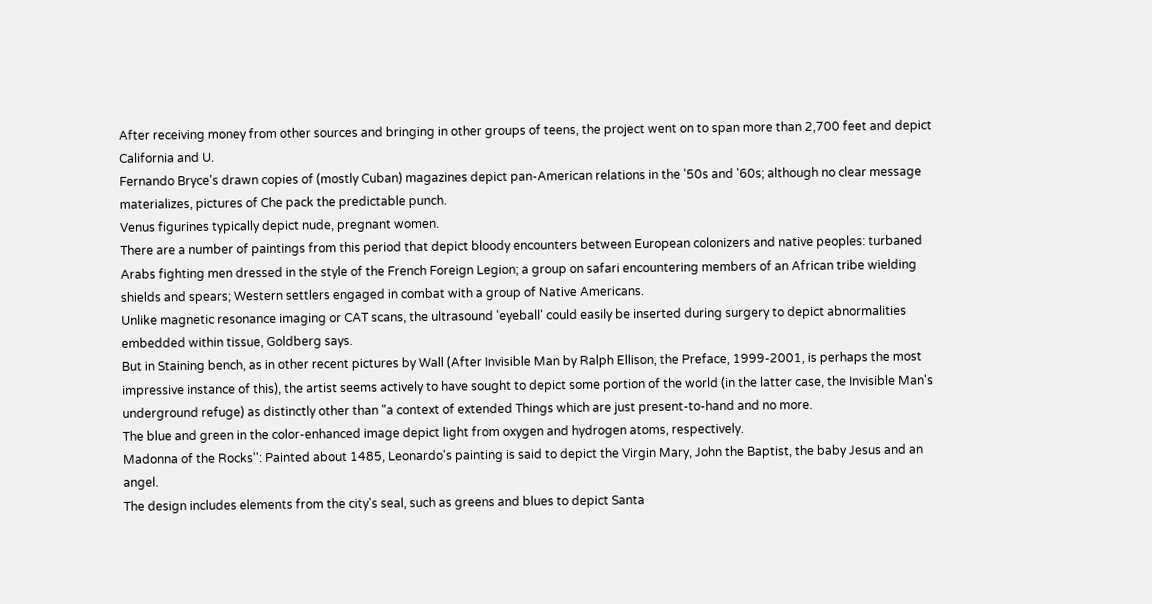After receiving money from other sources and bringing in other groups of teens, the project went on to span more than 2,700 feet and depict California and U.
Fernando Bryce's drawn copies of (mostly Cuban) magazines depict pan-American relations in the '50s and '60s; although no clear message materializes, pictures of Che pack the predictable punch.
Venus figurines typically depict nude, pregnant women.
There are a number of paintings from this period that depict bloody encounters between European colonizers and native peoples: turbaned Arabs fighting men dressed in the style of the French Foreign Legion; a group on safari encountering members of an African tribe wielding shields and spears; Western settlers engaged in combat with a group of Native Americans.
Unlike magnetic resonance imaging or CAT scans, the ultrasound 'eyeball' could easily be inserted during surgery to depict abnormalities embedded within tissue, Goldberg says.
But in Staining bench, as in other recent pictures by Wall (After Invisible Man by Ralph Ellison, the Preface, 1999-2001, is perhaps the most impressive instance of this), the artist seems actively to have sought to depict some portion of the world (in the latter case, the Invisible Man's underground refuge) as distinctly other than "a context of extended Things which are just present-to-hand and no more.
The blue and green in the color-enhanced image depict light from oxygen and hydrogen atoms, respectively.
Madonna of the Rocks'': Painted about 1485, Leonardo's painting is said to depict the Virgin Mary, John the Baptist, the baby Jesus and an angel.
The design includes elements from the city's seal, such as greens and blues to depict Santa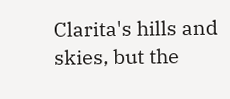Clarita's hills and skies, but the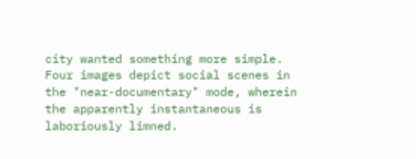city wanted something more simple.
Four images depict social scenes in the "near-documentary" mode, wherein the apparently instantaneous is laboriously limned.